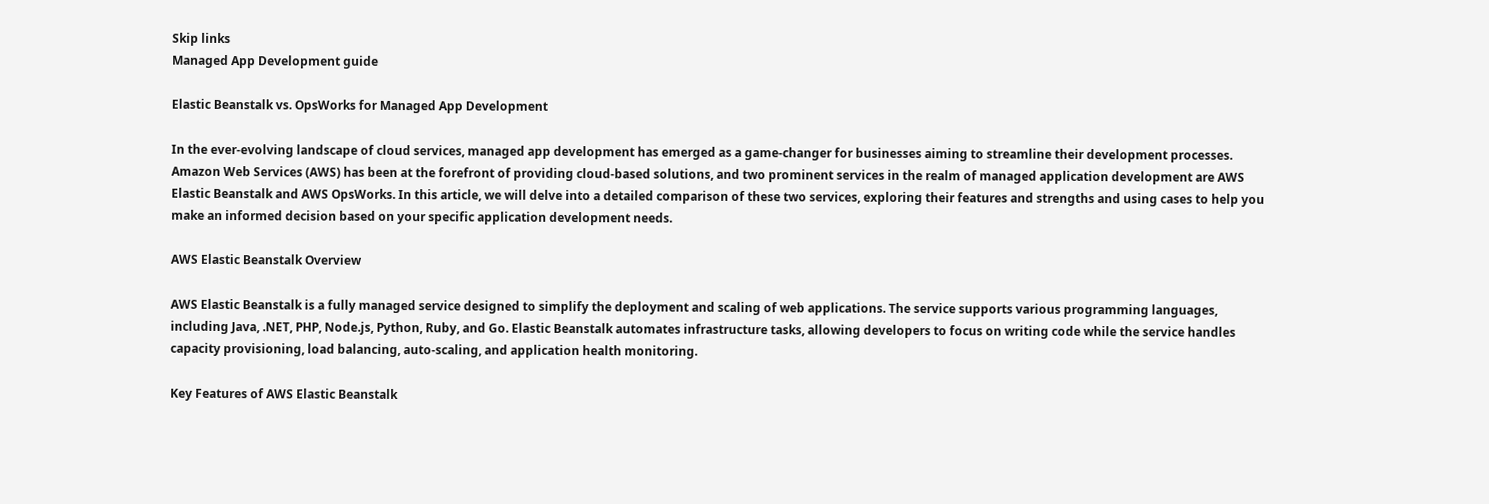Skip links
Managed App Development guide

Elastic Beanstalk vs. OpsWorks for Managed App Development

In the ever-evolving landscape of cloud services, managed app development has emerged as a game-changer for businesses aiming to streamline their development processes. Amazon Web Services (AWS) has been at the forefront of providing cloud-based solutions, and two prominent services in the realm of managed application development are AWS Elastic Beanstalk and AWS OpsWorks. In this article, we will delve into a detailed comparison of these two services, exploring their features and strengths and using cases to help you make an informed decision based on your specific application development needs.

AWS Elastic Beanstalk Overview

AWS Elastic Beanstalk is a fully managed service designed to simplify the deployment and scaling of web applications. The service supports various programming languages, including Java, .NET, PHP, Node.js, Python, Ruby, and Go. Elastic Beanstalk automates infrastructure tasks, allowing developers to focus on writing code while the service handles capacity provisioning, load balancing, auto-scaling, and application health monitoring.

Key Features of AWS Elastic Beanstalk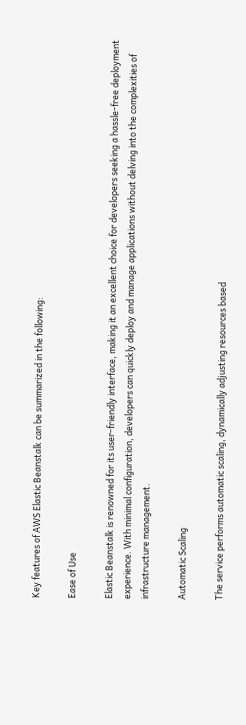Key features of AWS Elastic Beanstalk can be summarized in the following:

Ease of Use

Elastic Beanstalk is renowned for its user-friendly interface, making it an excellent choice for developers seeking a hassle-free deployment experience. With minimal configuration, developers can quickly deploy and manage applications without delving into the complexities of infrastructure management.

Automatic Scaling

The service performs automatic scaling, dynamically adjusting resources based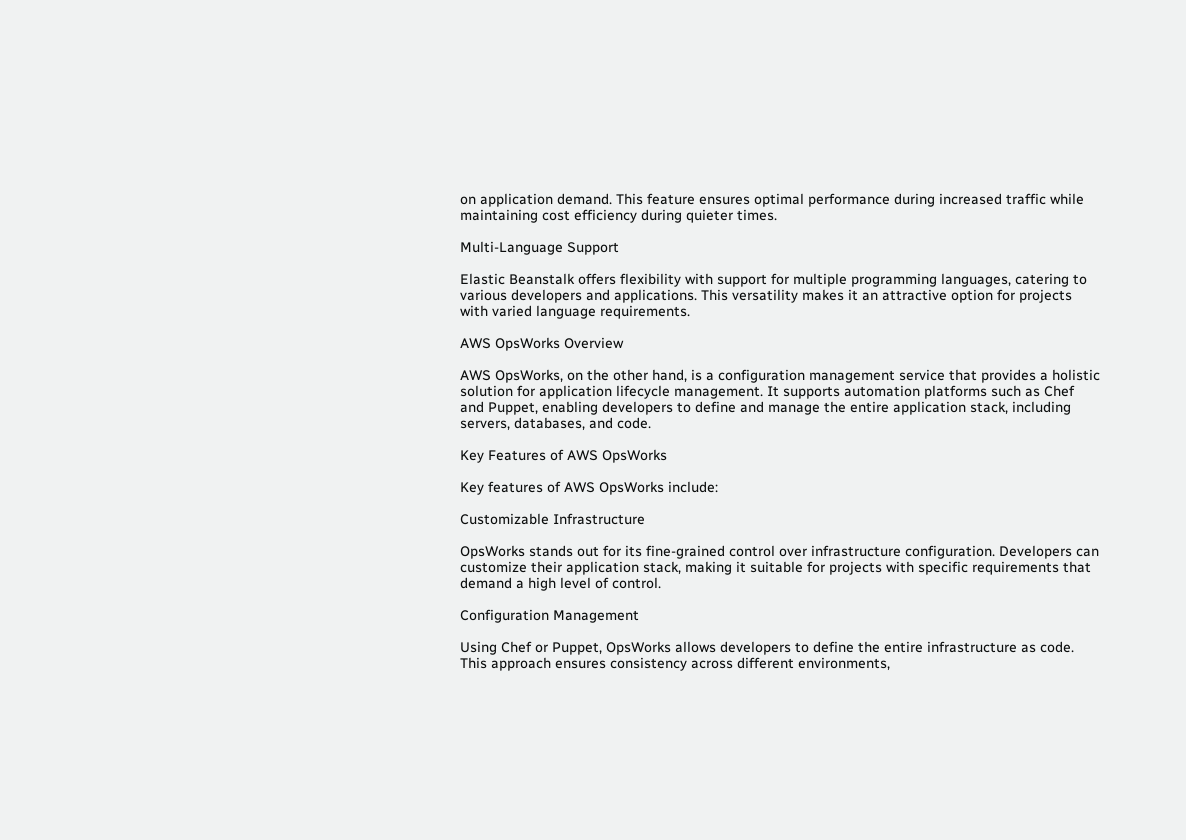on application demand. This feature ensures optimal performance during increased traffic while maintaining cost efficiency during quieter times.

Multi-Language Support

Elastic Beanstalk offers flexibility with support for multiple programming languages, catering to various developers and applications. This versatility makes it an attractive option for projects with varied language requirements.

AWS OpsWorks Overview

AWS OpsWorks, on the other hand, is a configuration management service that provides a holistic solution for application lifecycle management. It supports automation platforms such as Chef and Puppet, enabling developers to define and manage the entire application stack, including servers, databases, and code.

Key Features of AWS OpsWorks

Key features of AWS OpsWorks include:

Customizable Infrastructure

OpsWorks stands out for its fine-grained control over infrastructure configuration. Developers can customize their application stack, making it suitable for projects with specific requirements that demand a high level of control.

Configuration Management

Using Chef or Puppet, OpsWorks allows developers to define the entire infrastructure as code. This approach ensures consistency across different environments,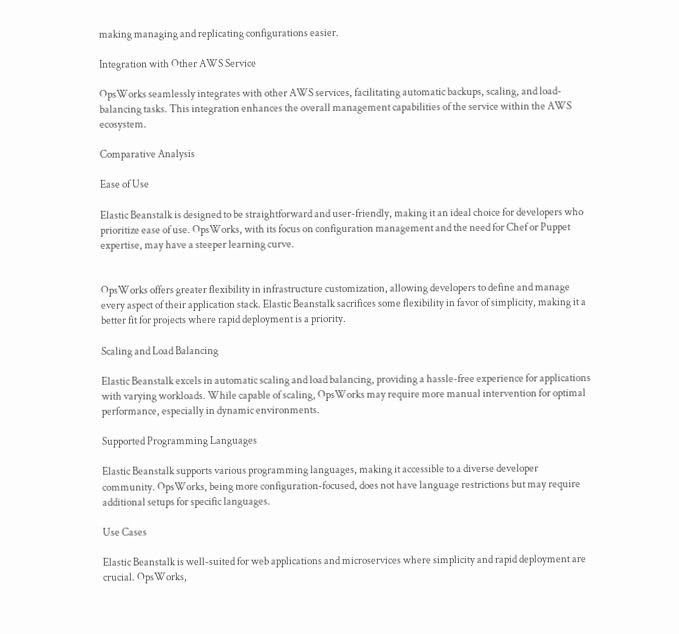making managing and replicating configurations easier.

Integration with Other AWS Service

OpsWorks seamlessly integrates with other AWS services, facilitating automatic backups, scaling, and load-balancing tasks. This integration enhances the overall management capabilities of the service within the AWS ecosystem.

Comparative Analysis

Ease of Use

Elastic Beanstalk is designed to be straightforward and user-friendly, making it an ideal choice for developers who prioritize ease of use. OpsWorks, with its focus on configuration management and the need for Chef or Puppet expertise, may have a steeper learning curve.


OpsWorks offers greater flexibility in infrastructure customization, allowing developers to define and manage every aspect of their application stack. Elastic Beanstalk sacrifices some flexibility in favor of simplicity, making it a better fit for projects where rapid deployment is a priority.

Scaling and Load Balancing

Elastic Beanstalk excels in automatic scaling and load balancing, providing a hassle-free experience for applications with varying workloads. While capable of scaling, OpsWorks may require more manual intervention for optimal performance, especially in dynamic environments.

Supported Programming Languages

Elastic Beanstalk supports various programming languages, making it accessible to a diverse developer community. OpsWorks, being more configuration-focused, does not have language restrictions but may require additional setups for specific languages.

Use Cases

Elastic Beanstalk is well-suited for web applications and microservices where simplicity and rapid deployment are crucial. OpsWorks,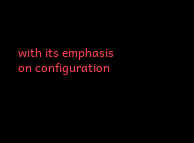with its emphasis on configuration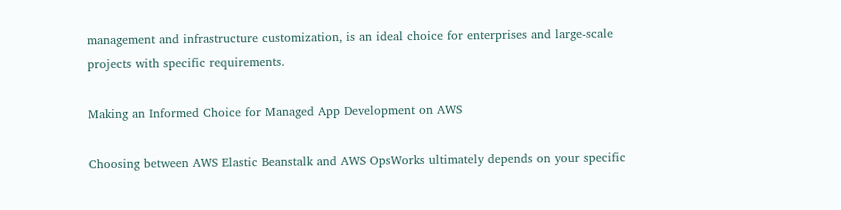management and infrastructure customization, is an ideal choice for enterprises and large-scale projects with specific requirements.

Making an Informed Choice for Managed App Development on AWS

Choosing between AWS Elastic Beanstalk and AWS OpsWorks ultimately depends on your specific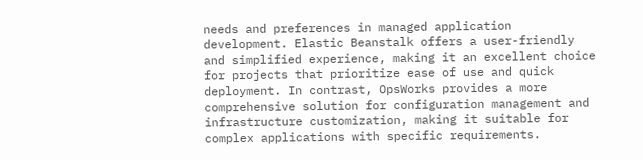needs and preferences in managed application development. Elastic Beanstalk offers a user-friendly and simplified experience, making it an excellent choice for projects that prioritize ease of use and quick deployment. In contrast, OpsWorks provides a more comprehensive solution for configuration management and infrastructure customization, making it suitable for complex applications with specific requirements.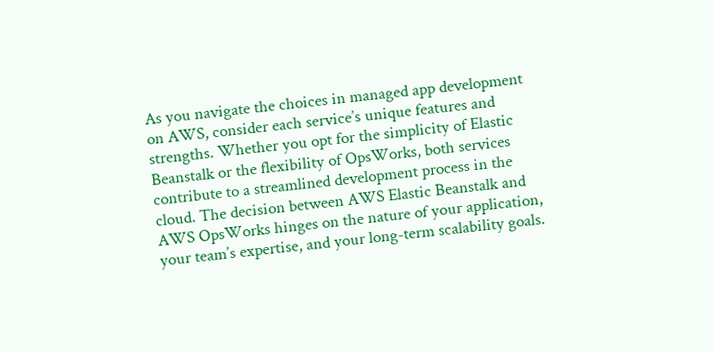As you navigate the choices in managed app development on AWS, consider each service’s unique features and strengths. Whether you opt for the simplicity of Elastic Beanstalk or the flexibility of OpsWorks, both services contribute to a streamlined development process in the cloud. The decision between AWS Elastic Beanstalk and AWS OpsWorks hinges on the nature of your application, your team’s expertise, and your long-term scalability goals.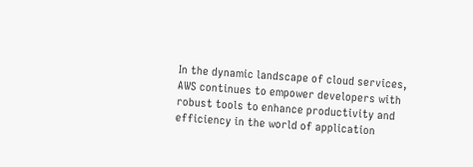In the dynamic landscape of cloud services, AWS continues to empower developers with robust tools to enhance productivity and efficiency in the world of application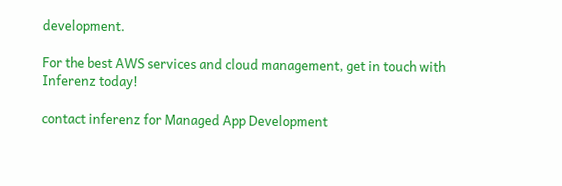development.

For the best AWS services and cloud management, get in touch with Inferenz today!

contact inferenz for Managed App Development